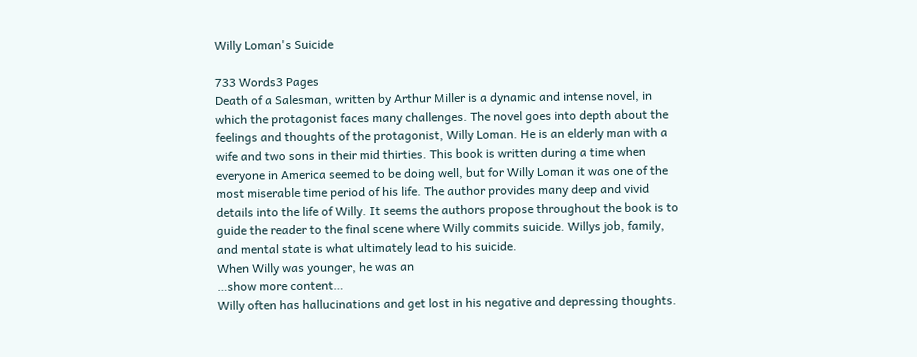Willy Loman's Suicide

733 Words3 Pages
Death of a Salesman, written by Arthur Miller is a dynamic and intense novel, in which the protagonist faces many challenges. The novel goes into depth about the feelings and thoughts of the protagonist, Willy Loman. He is an elderly man with a wife and two sons in their mid thirties. This book is written during a time when everyone in America seemed to be doing well, but for Willy Loman it was one of the most miserable time period of his life. The author provides many deep and vivid details into the life of Willy. It seems the authors propose throughout the book is to guide the reader to the final scene where Willy commits suicide. Willys job, family, and mental state is what ultimately lead to his suicide.
When Willy was younger, he was an
…show more content…
Willy often has hallucinations and get lost in his negative and depressing thoughts.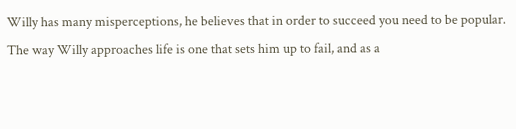Willy has many misperceptions, he believes that in order to succeed you need to be popular. The way Willy approaches life is one that sets him up to fail, and as a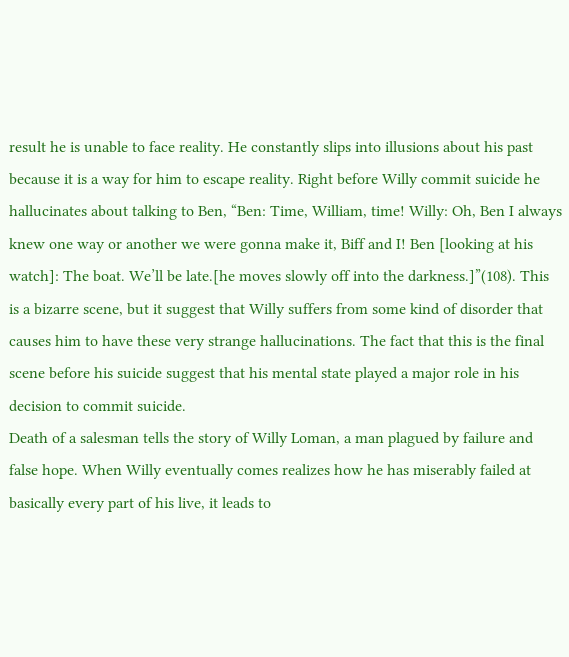result he is unable to face reality. He constantly slips into illusions about his past because it is a way for him to escape reality. Right before Willy commit suicide he hallucinates about talking to Ben, “Ben: Time, William, time! Willy: Oh, Ben I always knew one way or another we were gonna make it, Biff and I! Ben [looking at his watch]: The boat. We’ll be late.[he moves slowly off into the darkness.]”(108). This is a bizarre scene, but it suggest that Willy suffers from some kind of disorder that causes him to have these very strange hallucinations. The fact that this is the final scene before his suicide suggest that his mental state played a major role in his decision to commit suicide.
Death of a salesman tells the story of Willy Loman, a man plagued by failure and false hope. When Willy eventually comes realizes how he has miserably failed at basically every part of his live, it leads to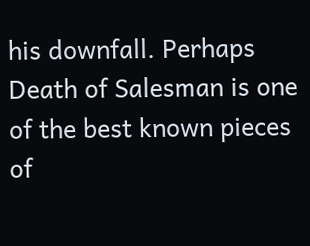his downfall. Perhaps Death of Salesman is one of the best known pieces of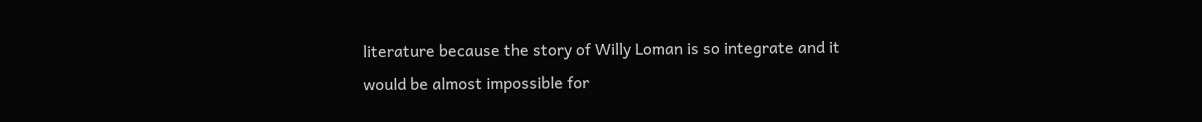literature because the story of Willy Loman is so integrate and it would be almost impossible for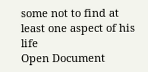some not to find at least one aspect of his life
Open Document